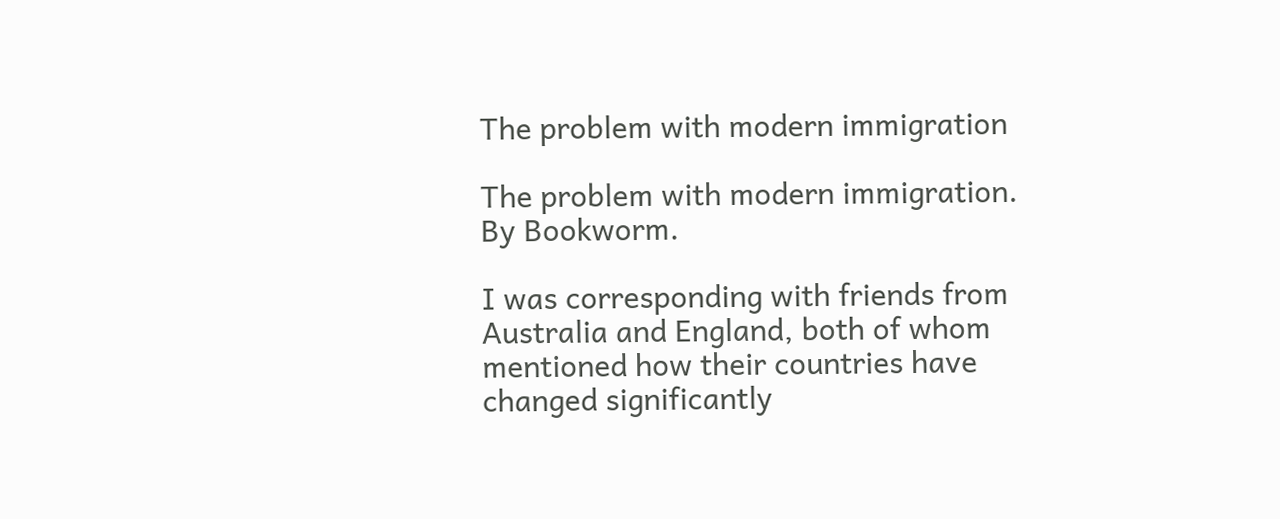The problem with modern immigration

The problem with modern immigration. By Bookworm.

I was corresponding with friends from Australia and England, both of whom mentioned how their countries have changed significantly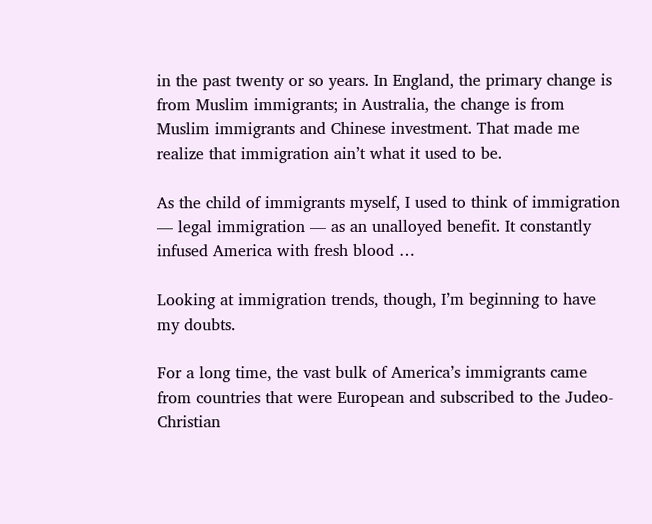in the past twenty or so years. In England, the primary change is from Muslim immigrants; in Australia, the change is from Muslim immigrants and Chinese investment. That made me realize that immigration ain’t what it used to be.

As the child of immigrants myself, I used to think of immigration — legal immigration — as an unalloyed benefit. It constantly infused America with fresh blood …

Looking at immigration trends, though, I’m beginning to have my doubts.

For a long time, the vast bulk of America’s immigrants came from countries that were European and subscribed to the Judeo-Christian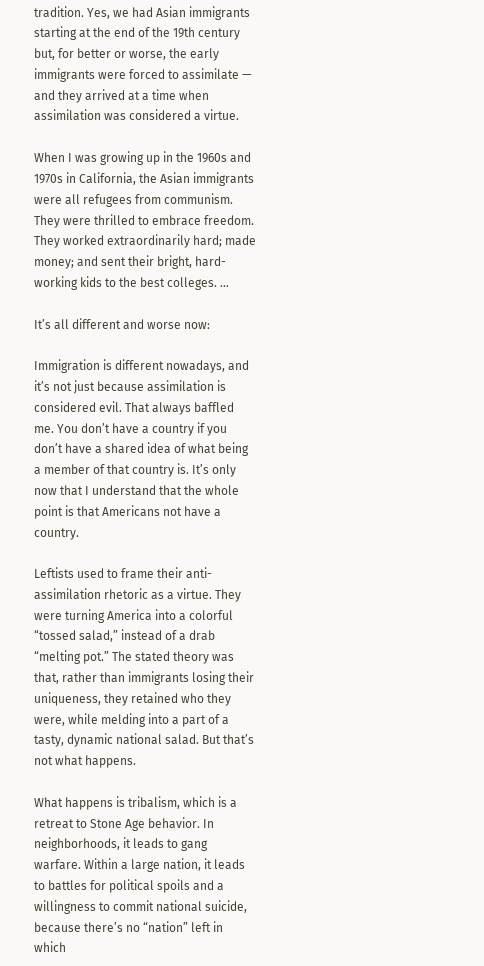tradition. Yes, we had Asian immigrants starting at the end of the 19th century but, for better or worse, the early immigrants were forced to assimilate — and they arrived at a time when assimilation was considered a virtue.

When I was growing up in the 1960s and 1970s in California, the Asian immigrants were all refugees from communism. They were thrilled to embrace freedom. They worked extraordinarily hard; made money; and sent their bright, hard-working kids to the best colleges. …

It’s all different and worse now:

Immigration is different nowadays, and it’s not just because assimilation is considered evil. That always baffled me. You don’t have a country if you don’t have a shared idea of what being a member of that country is. It’s only now that I understand that the whole point is that Americans not have a country.

Leftists used to frame their anti-assimilation rhetoric as a virtue. They were turning America into a colorful “tossed salad,” instead of a drab “melting pot.” The stated theory was that, rather than immigrants losing their uniqueness, they retained who they were, while melding into a part of a tasty, dynamic national salad. But that’s not what happens.

What happens is tribalism, which is a retreat to Stone Age behavior. In neighborhoods, it leads to gang warfare. Within a large nation, it leads to battles for political spoils and a willingness to commit national suicide, because there’s no “nation” left in which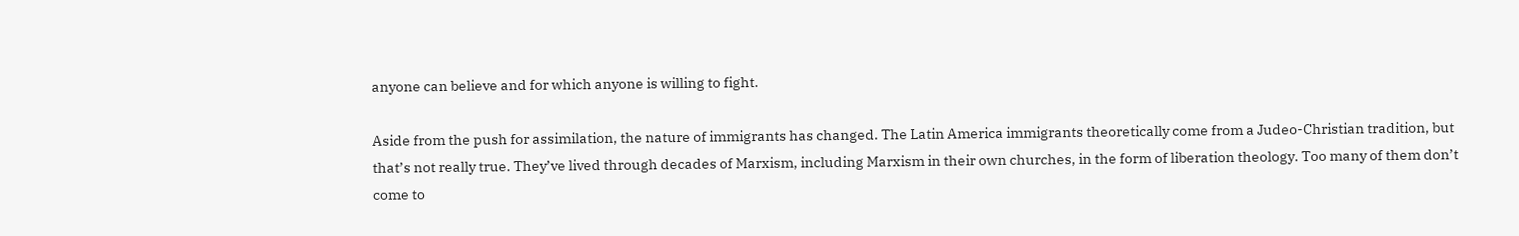anyone can believe and for which anyone is willing to fight.

Aside from the push for assimilation, the nature of immigrants has changed. The Latin America immigrants theoretically come from a Judeo-Christian tradition, but that’s not really true. They’ve lived through decades of Marxism, including Marxism in their own churches, in the form of liberation theology. Too many of them don’t come to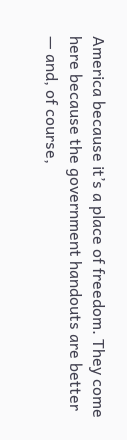America because it’s a place of freedom. They come here because the government handouts are better — and, of course,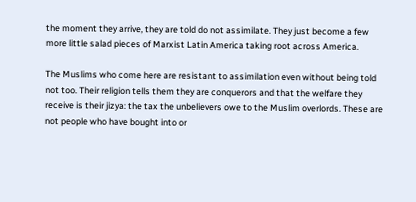the moment they arrive, they are told do not assimilate. They just become a few more little salad pieces of Marxist Latin America taking root across America.

The Muslims who come here are resistant to assimilation even without being told not too. Their religion tells them they are conquerors and that the welfare they receive is their jizya: the tax the unbelievers owe to the Muslim overlords. These are not people who have bought into or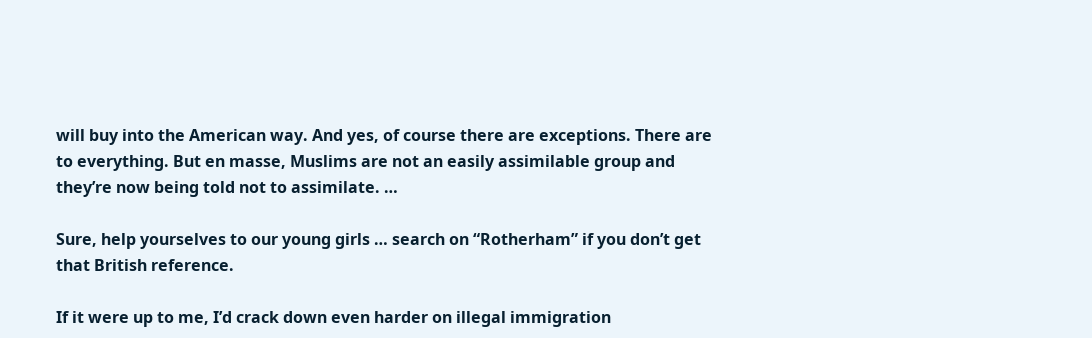will buy into the American way. And yes, of course there are exceptions. There are to everything. But en masse, Muslims are not an easily assimilable group and they’re now being told not to assimilate. …

Sure, help yourselves to our young girls … search on “Rotherham” if you don’t get that British reference.

If it were up to me, I’d crack down even harder on illegal immigration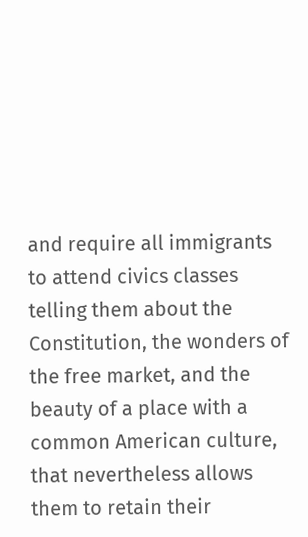and require all immigrants to attend civics classes telling them about the Constitution, the wonders of the free market, and the beauty of a place with a common American culture, that nevertheless allows them to retain their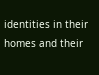identities in their homes and their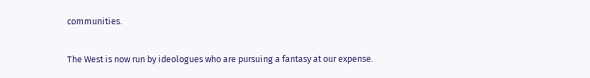communities.

The West is now run by ideologues who are pursuing a fantasy at our expense.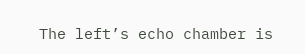The left’s echo chamber is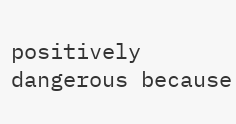positively dangerous because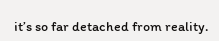it’s so far detached from reality.